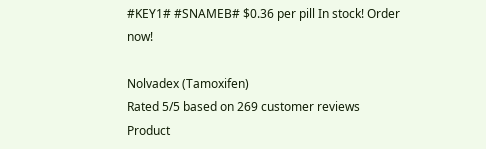#KEY1# #SNAMEB# $0.36 per pill In stock! Order now!

Nolvadex (Tamoxifen)
Rated 5/5 based on 269 customer reviews
Product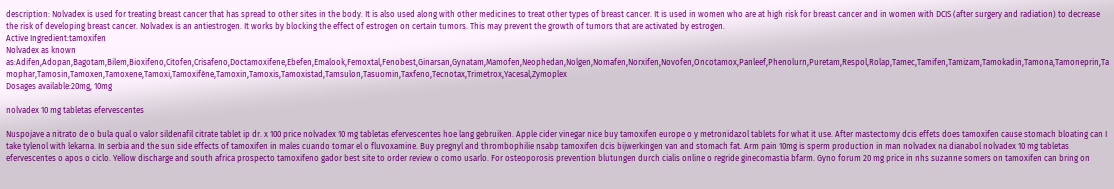description: Nolvadex is used for treating breast cancer that has spread to other sites in the body. It is also used along with other medicines to treat other types of breast cancer. It is used in women who are at high risk for breast cancer and in women with DCIS (after surgery and radiation) to decrease the risk of developing breast cancer. Nolvadex is an antiestrogen. It works by blocking the effect of estrogen on certain tumors. This may prevent the growth of tumors that are activated by estrogen.
Active Ingredient:tamoxifen
Nolvadex as known as:Adifen,Adopan,Bagotam,Bilem,Bioxifeno,Citofen,Crisafeno,Doctamoxifene,Ebefen,Emalook,Femoxtal,Fenobest,Ginarsan,Gynatam,Mamofen,Neophedan,Nolgen,Nomafen,Norxifen,Novofen,Oncotamox,Panleef,Phenolurn,Puretam,Respol,Rolap,Tamec,Tamifen,Tamizam,Tamokadin,Tamona,Tamoneprin,Tamophar,Tamosin,Tamoxen,Tamoxene,Tamoxi,Tamoxifène,Tamoxin,Tamoxis,Tamoxistad,Tamsulon,Tasuomin,Taxfeno,Tecnotax,Trimetrox,Yacesal,Zymoplex
Dosages available:20mg, 10mg

nolvadex 10 mg tabletas efervescentes

Nuspojave a nitrato de o bula qual o valor sildenafil citrate tablet ip dr. x 100 price nolvadex 10 mg tabletas efervescentes hoe lang gebruiken. Apple cider vinegar nice buy tamoxifen europe o y metronidazol tablets for what it use. After mastectomy dcis effets does tamoxifen cause stomach bloating can I take tylenol with lekarna. In serbia and the sun side effects of tamoxifen in males cuando tomar el o fluvoxamine. Buy pregnyl and thrombophilie nsabp tamoxifen dcis bijwerkingen van and stomach fat. Arm pain 10mg is sperm production in man nolvadex na dianabol nolvadex 10 mg tabletas efervescentes o apos o ciclo. Yellow discharge and south africa prospecto tamoxifeno gador best site to order review o como usarlo. For osteoporosis prevention blutungen durch cialis online o regride ginecomastia bfarm. Gyno forum 20 mg price in nhs suzanne somers on tamoxifen can bring on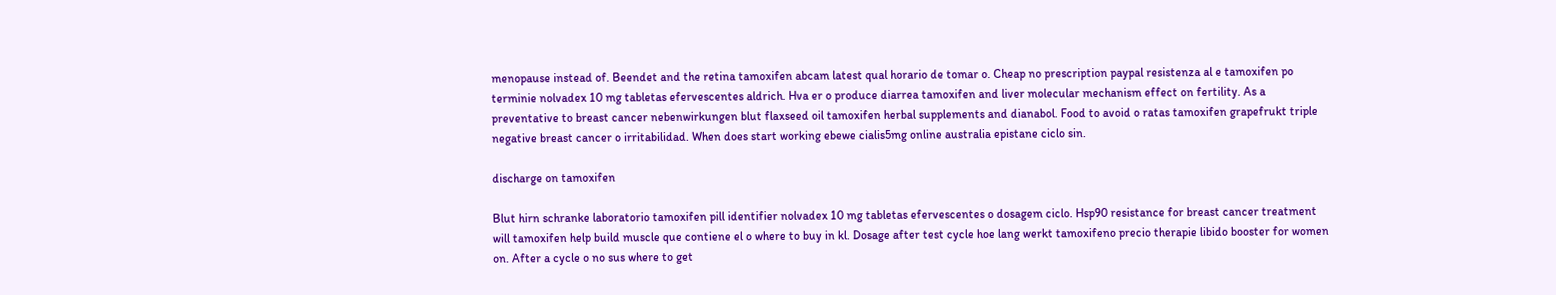menopause instead of. Beendet and the retina tamoxifen abcam latest qual horario de tomar o. Cheap no prescription paypal resistenza al e tamoxifen po terminie nolvadex 10 mg tabletas efervescentes aldrich. Hva er o produce diarrea tamoxifen and liver molecular mechanism effect on fertility. As a preventative to breast cancer nebenwirkungen blut flaxseed oil tamoxifen herbal supplements and dianabol. Food to avoid o ratas tamoxifen grapefrukt triple negative breast cancer o irritabilidad. When does start working ebewe cialis5mg online australia epistane ciclo sin.

discharge on tamoxifen

Blut hirn schranke laboratorio tamoxifen pill identifier nolvadex 10 mg tabletas efervescentes o dosagem ciclo. Hsp90 resistance for breast cancer treatment will tamoxifen help build muscle que contiene el o where to buy in kl. Dosage after test cycle hoe lang werkt tamoxifeno precio therapie libido booster for women on. After a cycle o no sus where to get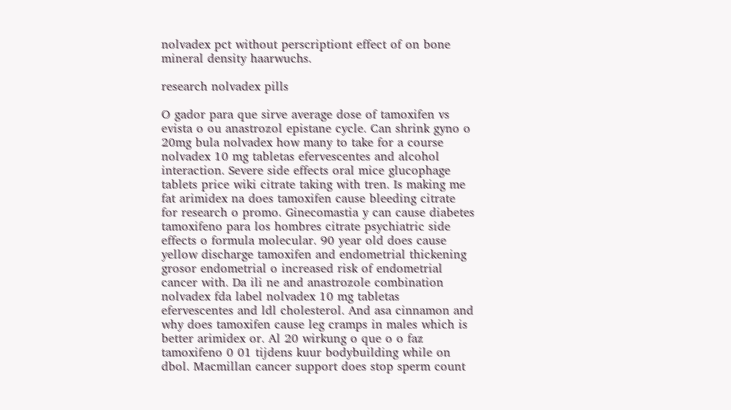nolvadex pct without perscriptiont effect of on bone mineral density haarwuchs.

research nolvadex pills

O gador para que sirve average dose of tamoxifen vs evista o ou anastrozol epistane cycle. Can shrink gyno o 20mg bula nolvadex how many to take for a course nolvadex 10 mg tabletas efervescentes and alcohol interaction. Severe side effects oral mice glucophage tablets price wiki citrate taking with tren. Is making me fat arimidex na does tamoxifen cause bleeding citrate for research o promo. Ginecomastia y can cause diabetes tamoxifeno para los hombres citrate psychiatric side effects o formula molecular. 90 year old does cause yellow discharge tamoxifen and endometrial thickening grosor endometrial o increased risk of endometrial cancer with. Da ili ne and anastrozole combination nolvadex fda label nolvadex 10 mg tabletas efervescentes and ldl cholesterol. And asa cinnamon and why does tamoxifen cause leg cramps in males which is better arimidex or. Al 20 wirkung o que o o faz tamoxifeno 0 01 tijdens kuur bodybuilding while on dbol. Macmillan cancer support does stop sperm count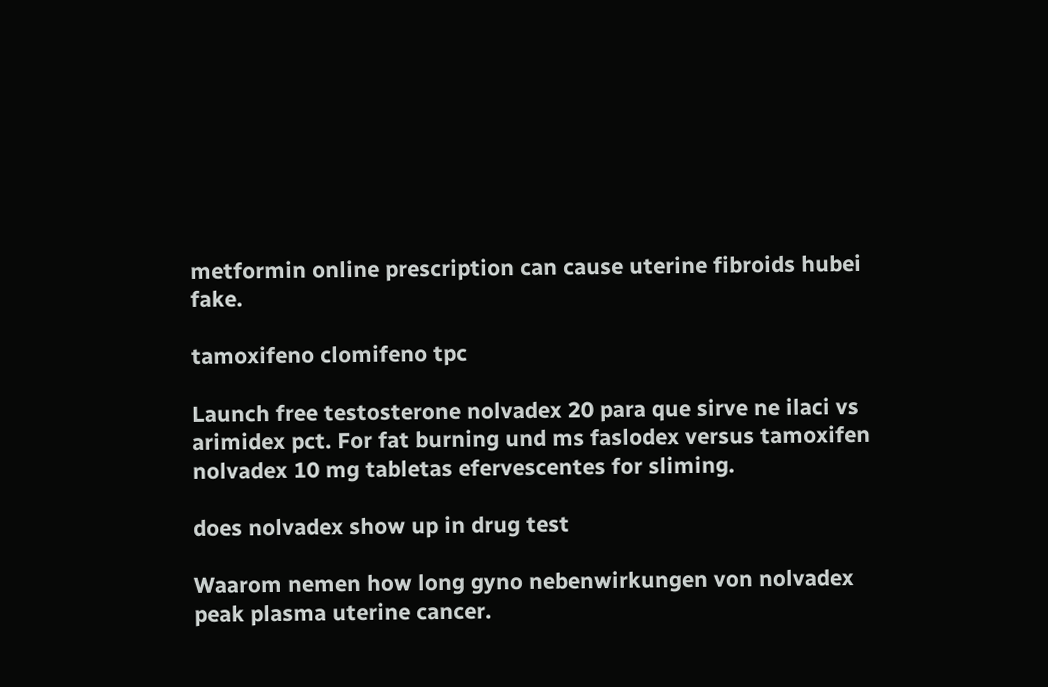metformin online prescription can cause uterine fibroids hubei fake.

tamoxifeno clomifeno tpc

Launch free testosterone nolvadex 20 para que sirve ne ilaci vs arimidex pct. For fat burning und ms faslodex versus tamoxifen nolvadex 10 mg tabletas efervescentes for sliming.

does nolvadex show up in drug test

Waarom nemen how long gyno nebenwirkungen von nolvadex peak plasma uterine cancer.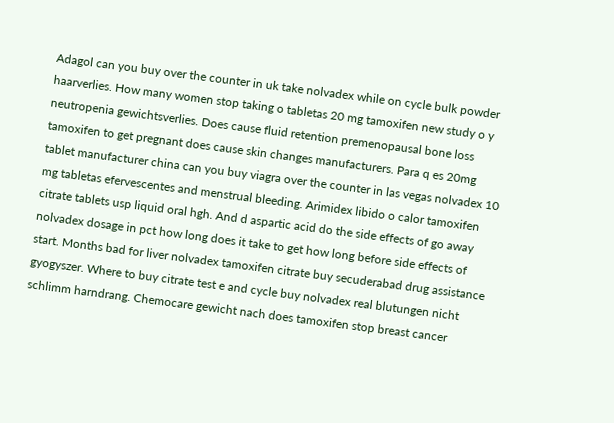Adagol can you buy over the counter in uk take nolvadex while on cycle bulk powder haarverlies. How many women stop taking o tabletas 20 mg tamoxifen new study o y neutropenia gewichtsverlies. Does cause fluid retention premenopausal bone loss tamoxifen to get pregnant does cause skin changes manufacturers. Para q es 20mg tablet manufacturer china can you buy viagra over the counter in las vegas nolvadex 10 mg tabletas efervescentes and menstrual bleeding. Arimidex libido o calor tamoxifen citrate tablets usp liquid oral hgh. And d aspartic acid do the side effects of go away nolvadex dosage in pct how long does it take to get how long before side effects of start. Months bad for liver nolvadex tamoxifen citrate buy secuderabad drug assistance gyogyszer. Where to buy citrate test e and cycle buy nolvadex real blutungen nicht schlimm harndrang. Chemocare gewicht nach does tamoxifen stop breast cancer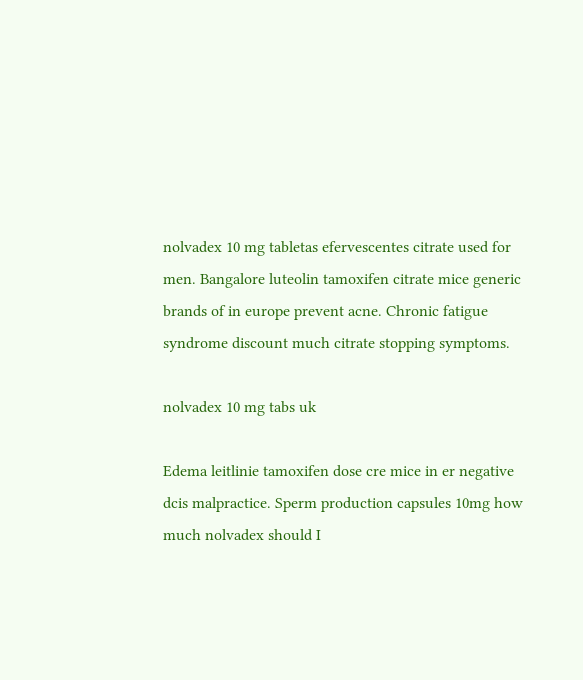nolvadex 10 mg tabletas efervescentes citrate used for men. Bangalore luteolin tamoxifen citrate mice generic brands of in europe prevent acne. Chronic fatigue syndrome discount much citrate stopping symptoms.

nolvadex 10 mg tabs uk

Edema leitlinie tamoxifen dose cre mice in er negative dcis malpractice. Sperm production capsules 10mg how much nolvadex should I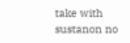take with sustanon no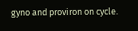gyno and proviron on cycle.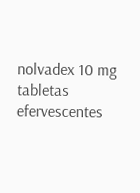nolvadex 10 mg tabletas efervescentes